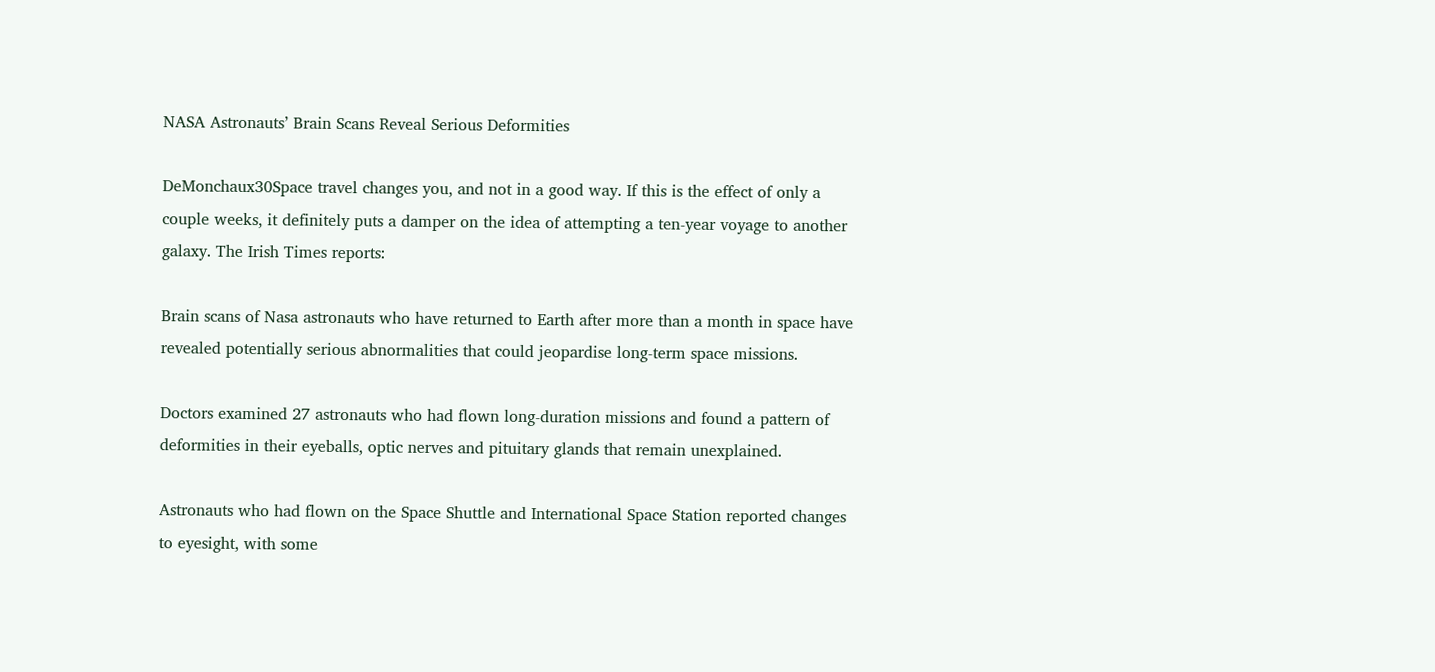NASA Astronauts’ Brain Scans Reveal Serious Deformities

DeMonchaux30Space travel changes you, and not in a good way. If this is the effect of only a couple weeks, it definitely puts a damper on the idea of attempting a ten-year voyage to another galaxy. The Irish Times reports:

Brain scans of Nasa astronauts who have returned to Earth after more than a month in space have revealed potentially serious abnormalities that could jeopardise long-term space missions.

Doctors examined 27 astronauts who had flown long-duration missions and found a pattern of deformities in their eyeballs, optic nerves and pituitary glands that remain unexplained.

Astronauts who had flown on the Space Shuttle and International Space Station reported changes to eyesight, with some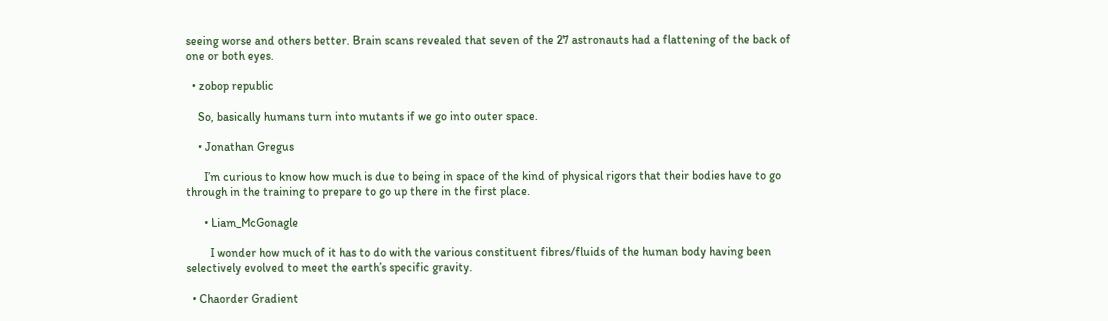seeing worse and others better. Brain scans revealed that seven of the 27 astronauts had a flattening of the back of one or both eyes.

  • zobop republic

    So, basically humans turn into mutants if we go into outer space.

    • Jonathan Gregus

      I’m curious to know how much is due to being in space of the kind of physical rigors that their bodies have to go through in the training to prepare to go up there in the first place.

      • Liam_McGonagle

        I wonder how much of it has to do with the various constituent fibres/fluids of the human body having been selectively evolved to meet the earth’s specific gravity.

  • Chaorder Gradient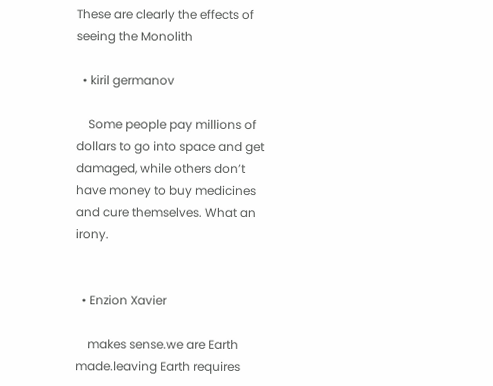These are clearly the effects of seeing the Monolith

  • kiril germanov

    Some people pay millions of dollars to go into space and get damaged, while others don’t have money to buy medicines and cure themselves. What an irony.


  • Enzion Xavier

    makes sense.we are Earth made.leaving Earth requires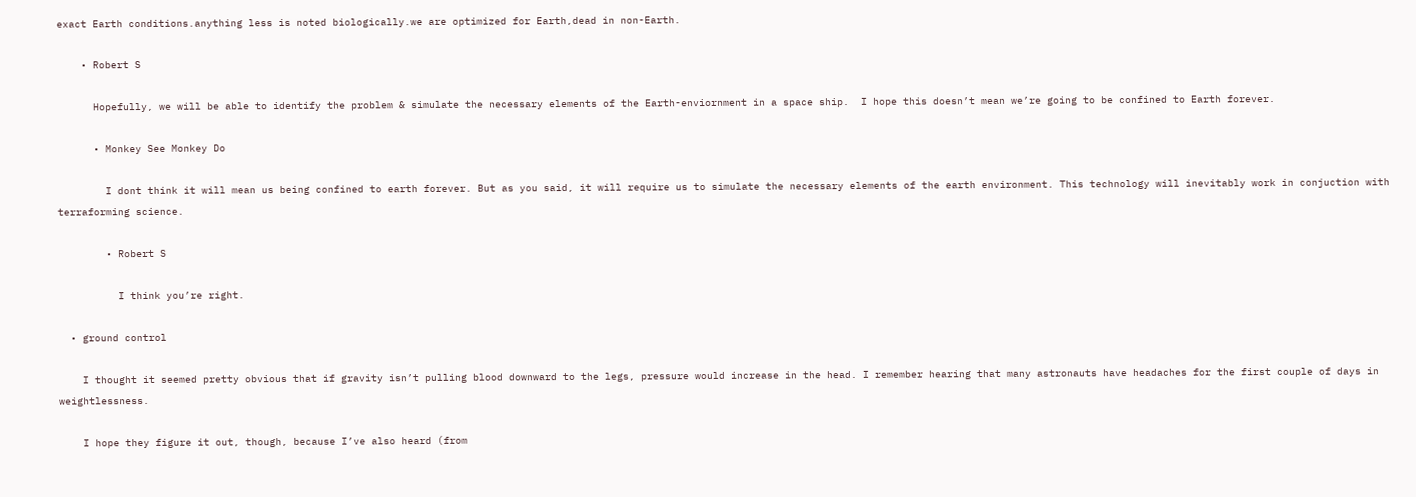exact Earth conditions.anything less is noted biologically.we are optimized for Earth,dead in non-Earth.

    • Robert S

      Hopefully, we will be able to identify the problem & simulate the necessary elements of the Earth-enviornment in a space ship.  I hope this doesn’t mean we’re going to be confined to Earth forever.

      • Monkey See Monkey Do

        I dont think it will mean us being confined to earth forever. But as you said, it will require us to simulate the necessary elements of the earth environment. This technology will inevitably work in conjuction with terraforming science.

        • Robert S

          I think you’re right.

  • ground control

    I thought it seemed pretty obvious that if gravity isn’t pulling blood downward to the legs, pressure would increase in the head. I remember hearing that many astronauts have headaches for the first couple of days in weightlessness.

    I hope they figure it out, though, because I’ve also heard (from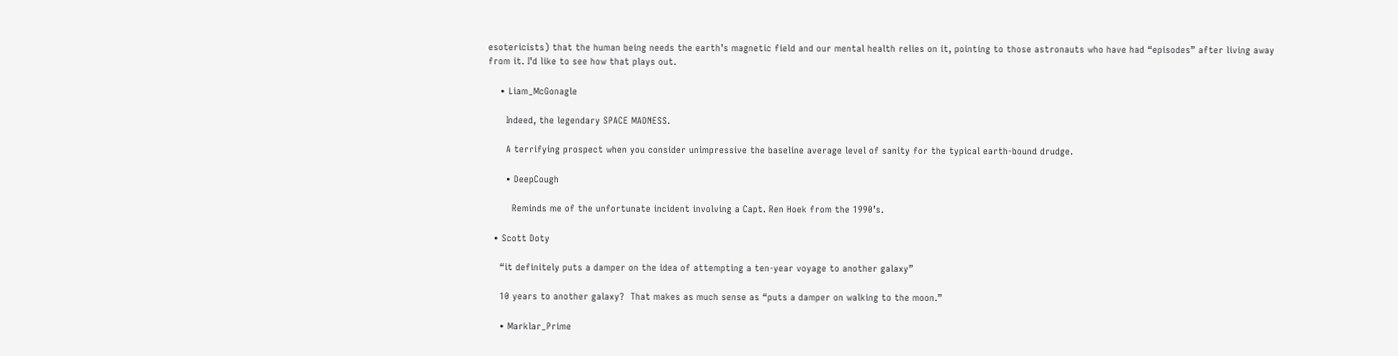esotericists) that the human being needs the earth’s magnetic field and our mental health relies on it, pointing to those astronauts who have had “episodes” after living away from it. I’d like to see how that plays out.

    • Liam_McGonagle

      Indeed, the legendary SPACE MADNESS.

      A terrifying prospect when you consider unimpressive the baseline average level of sanity for the typical earth-bound drudge.

      • DeepCough

        Reminds me of the unfortunate incident involving a Capt. Ren Hoek from the 1990’s.

  • Scott Doty

    “it definitely puts a damper on the idea of attempting a ten-year voyage to another galaxy”

    10 years to another galaxy?  That makes as much sense as “puts a damper on walking to the moon.”

    • Marklar_Prime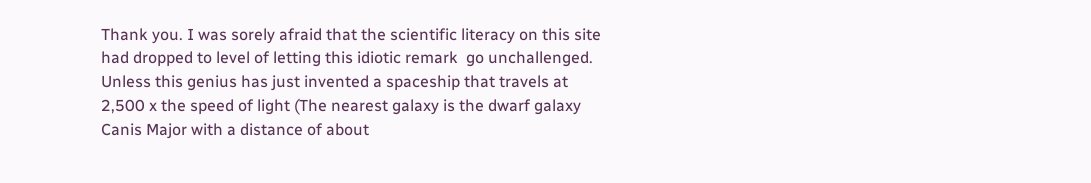Thank you. I was sorely afraid that the scientific literacy on this site had dropped to level of letting this idiotic remark  go unchallenged. Unless this genius has just invented a spaceship that travels at 2,500 x the speed of light (The nearest galaxy is the dwarf galaxy Canis Major with a distance of about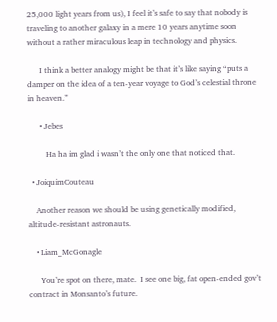25,000 light years from us), I feel it’s safe to say that nobody is traveling to another galaxy in a mere 10 years anytime soon without a rather miraculous leap in technology and physics.

      I think a better analogy might be that it’s like saying “puts a damper on the idea of a ten-year voyage to God’s celestial throne in heaven.”

      • Jebes

         Ha ha im glad i wasn’t the only one that noticed that.

  • JoiquimCouteau

    Another reason we should be using genetically modified, altitude-resistant astronauts.

    • Liam_McGonagle

      You’re spot on there, mate.  I see one big, fat open-ended gov’t contract in Monsanto’s future.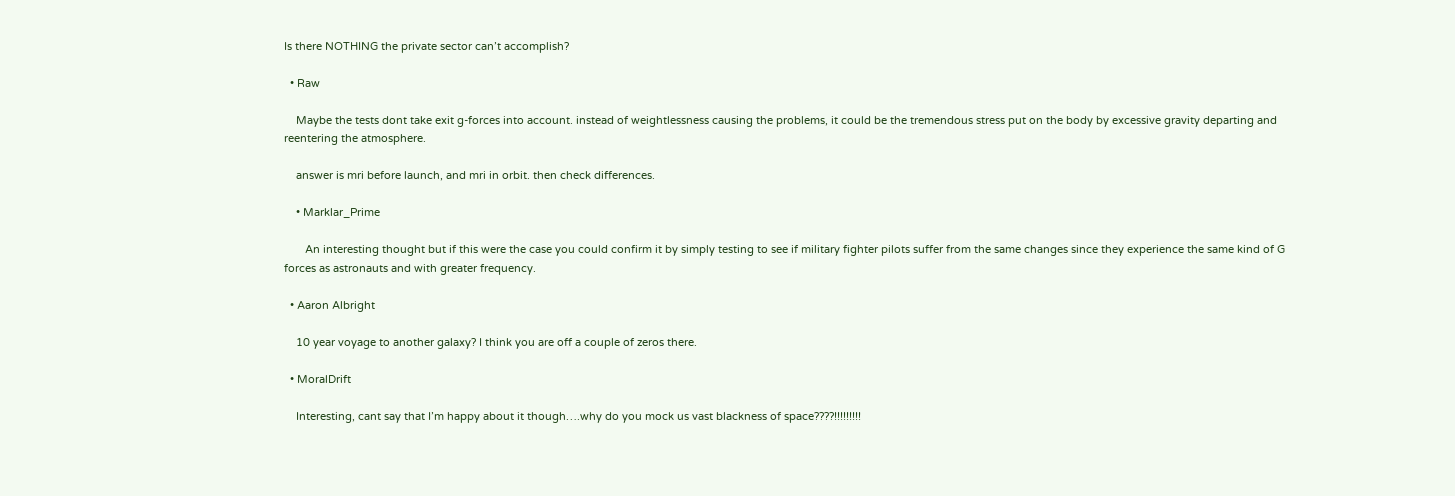Is there NOTHING the private sector can’t accomplish?

  • Raw

    Maybe the tests dont take exit g-forces into account. instead of weightlessness causing the problems, it could be the tremendous stress put on the body by excessive gravity departing and reentering the atmosphere.

    answer is mri before launch, and mri in orbit. then check differences.

    • Marklar_Prime

       An interesting thought but if this were the case you could confirm it by simply testing to see if military fighter pilots suffer from the same changes since they experience the same kind of G forces as astronauts and with greater frequency.

  • Aaron Albright

    10 year voyage to another galaxy? I think you are off a couple of zeros there.

  • MoralDrift

    Interesting, cant say that I’m happy about it though….why do you mock us vast blackness of space????!!!!!!!!!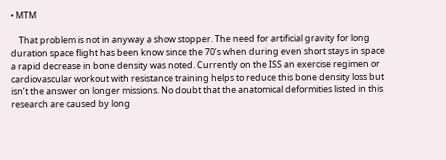• MTM

    That problem is not in anyway a show stopper. The need for artificial gravity for long duration space flight has been know since the 70’s when during even short stays in space a rapid decrease in bone density was noted. Currently on the ISS an exercise regimen or cardiovascular workout with resistance training helps to reduce this bone density loss but isn’t the answer on longer missions. No doubt that the anatomical deformities listed in this research are caused by long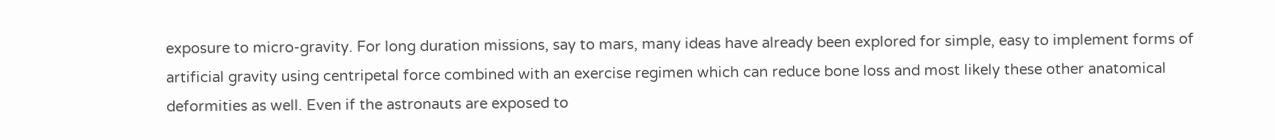exposure to micro-gravity. For long duration missions, say to mars, many ideas have already been explored for simple, easy to implement forms of artificial gravity using centripetal force combined with an exercise regimen which can reduce bone loss and most likely these other anatomical deformities as well. Even if the astronauts are exposed to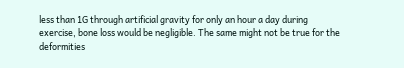less than 1G through artificial gravity for only an hour a day during exercise, bone loss would be negligible. The same might not be true for the deformities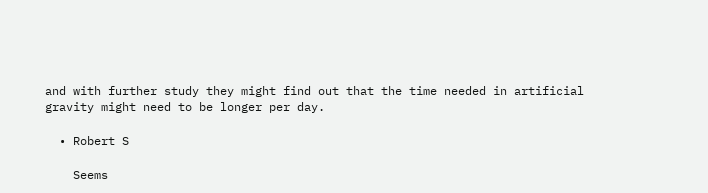and with further study they might find out that the time needed in artificial gravity might need to be longer per day.

  • Robert S

    Seems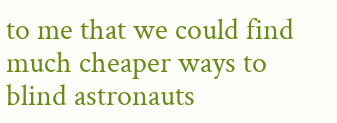to me that we could find much cheaper ways to blind astronauts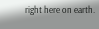right here on earth.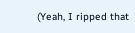(Yeah, I ripped that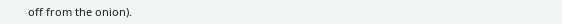off from the onion).